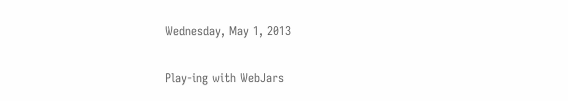Wednesday, May 1, 2013

Play-ing with WebJars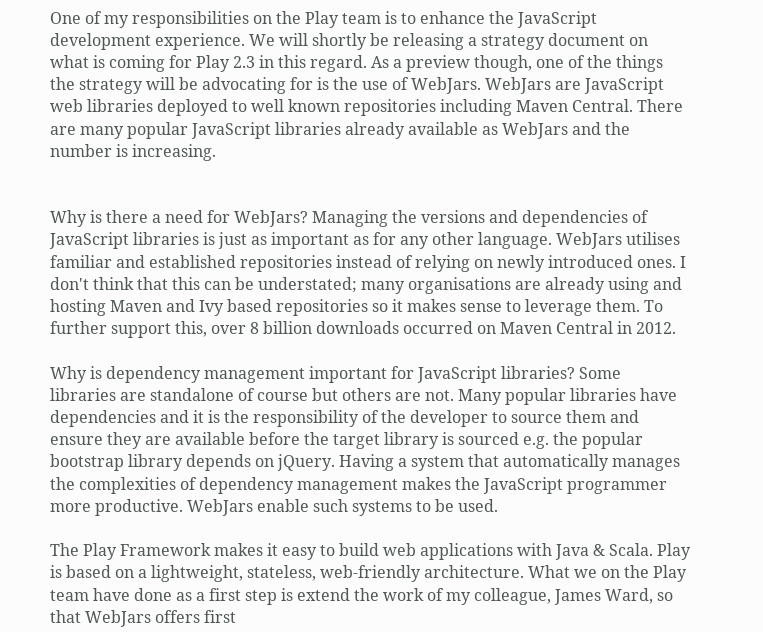One of my responsibilities on the Play team is to enhance the JavaScript development experience. We will shortly be releasing a strategy document on what is coming for Play 2.3 in this regard. As a preview though, one of the things the strategy will be advocating for is the use of WebJars. WebJars are JavaScript web libraries deployed to well known repositories including Maven Central. There are many popular JavaScript libraries already available as WebJars and the number is increasing.


Why is there a need for WebJars? Managing the versions and dependencies of JavaScript libraries is just as important as for any other language. WebJars utilises familiar and established repositories instead of relying on newly introduced ones. I don't think that this can be understated; many organisations are already using and hosting Maven and Ivy based repositories so it makes sense to leverage them. To further support this, over 8 billion downloads occurred on Maven Central in 2012.

Why is dependency management important for JavaScript libraries? Some libraries are standalone of course but others are not. Many popular libraries have dependencies and it is the responsibility of the developer to source them and ensure they are available before the target library is sourced e.g. the popular bootstrap library depends on jQuery. Having a system that automatically manages the complexities of dependency management makes the JavaScript programmer more productive. WebJars enable such systems to be used.

The Play Framework makes it easy to build web applications with Java & Scala. Play is based on a lightweight, stateless, web-friendly architecture. What we on the Play team have done as a first step is extend the work of my colleague, James Ward, so that WebJars offers first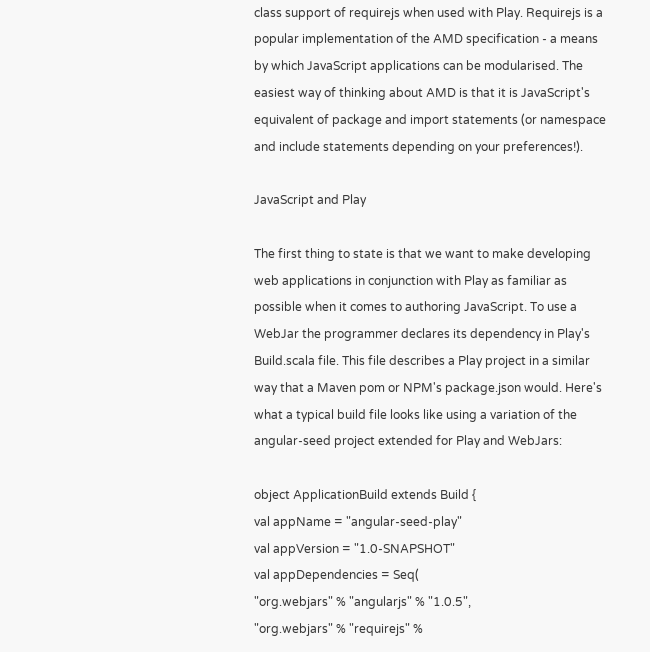class support of requirejs when used with Play. Requirejs is a popular implementation of the AMD specification - a means by which JavaScript applications can be modularised. The easiest way of thinking about AMD is that it is JavaScript's equivalent of package and import statements (or namespace and include statements depending on your preferences!).

JavaScript and Play

The first thing to state is that we want to make developing web applications in conjunction with Play as familiar as possible when it comes to authoring JavaScript. To use a WebJar the programmer declares its dependency in Play's Build.scala file. This file describes a Play project in a similar way that a Maven pom or NPM's package.json would. Here's what a typical build file looks like using a variation of the angular-seed project extended for Play and WebJars:

object ApplicationBuild extends Build {
val appName = "angular-seed-play"
val appVersion = "1.0-SNAPSHOT"
val appDependencies = Seq(
"org.webjars" % "angularjs" % "1.0.5",
"org.webjars" % "requirejs" %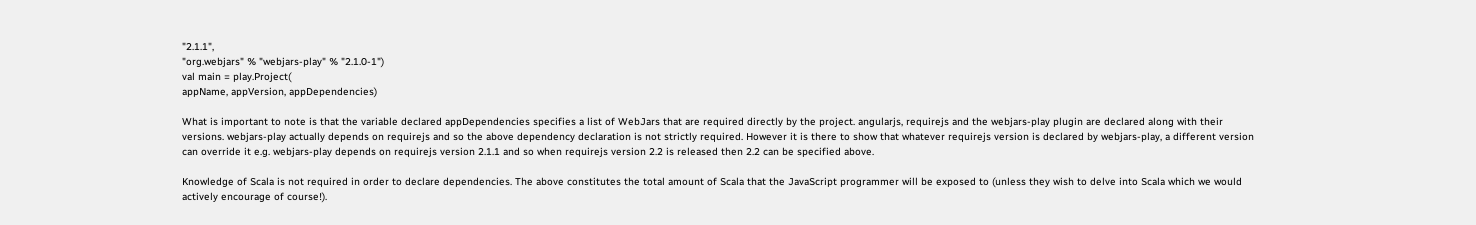"2.1.1",
"org.webjars" % "webjars-play" % "2.1.0-1")
val main = play.Project(
appName, appVersion, appDependencies)

What is important to note is that the variable declared appDependencies specifies a list of WebJars that are required directly by the project. angularjs, requirejs and the webjars-play plugin are declared along with their versions. webjars-play actually depends on requirejs and so the above dependency declaration is not strictly required. However it is there to show that whatever requirejs version is declared by webjars-play, a different version can override it e.g. webjars-play depends on requirejs version 2.1.1 and so when requirejs version 2.2 is released then 2.2 can be specified above.

Knowledge of Scala is not required in order to declare dependencies. The above constitutes the total amount of Scala that the JavaScript programmer will be exposed to (unless they wish to delve into Scala which we would actively encourage of course!).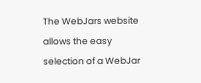The WebJars website allows the easy selection of a WebJar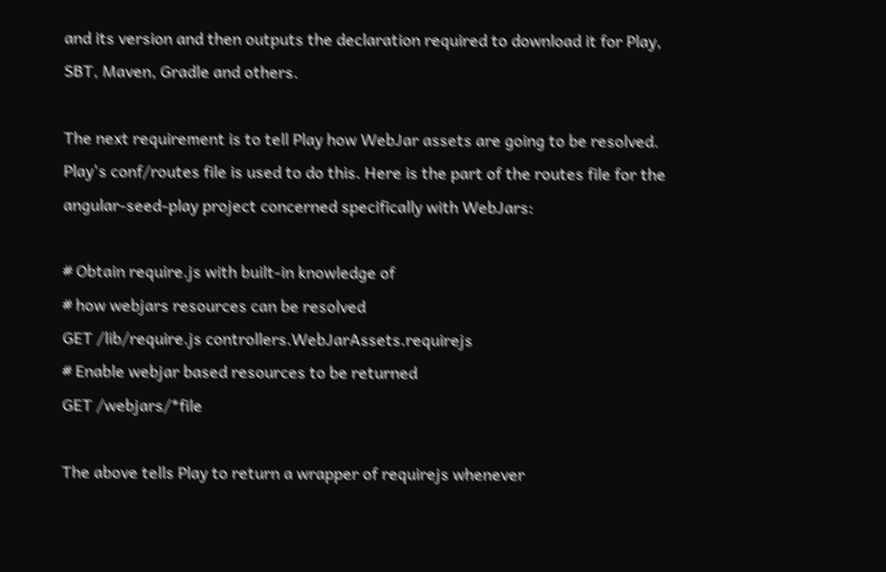and its version and then outputs the declaration required to download it for Play, SBT, Maven, Gradle and others.

The next requirement is to tell Play how WebJar assets are going to be resolved. Play's conf/routes file is used to do this. Here is the part of the routes file for the angular-seed-play project concerned specifically with WebJars:

# Obtain require.js with built-in knowledge of
# how webjars resources can be resolved
GET /lib/require.js controllers.WebJarAssets.requirejs
# Enable webjar based resources to be returned
GET /webjars/*file

The above tells Play to return a wrapper of requirejs whenever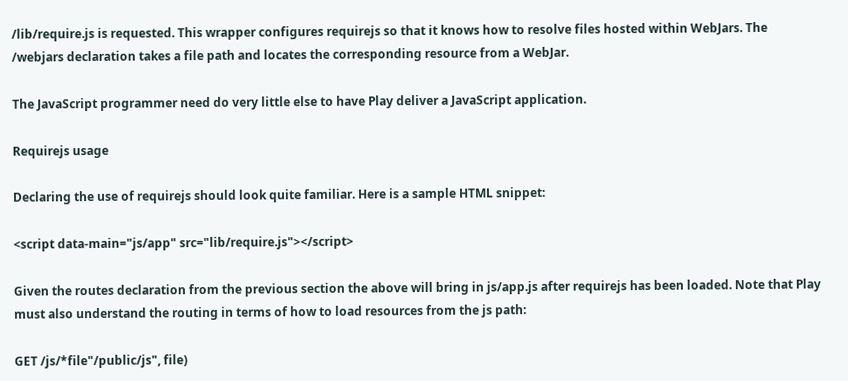/lib/require.js is requested. This wrapper configures requirejs so that it knows how to resolve files hosted within WebJars. The /webjars declaration takes a file path and locates the corresponding resource from a WebJar.

The JavaScript programmer need do very little else to have Play deliver a JavaScript application.

Requirejs usage

Declaring the use of requirejs should look quite familiar. Here is a sample HTML snippet:

<script data-main="js/app" src="lib/require.js"></script>

Given the routes declaration from the previous section the above will bring in js/app.js after requirejs has been loaded. Note that Play must also understand the routing in terms of how to load resources from the js path:

GET /js/*file"/public/js", file)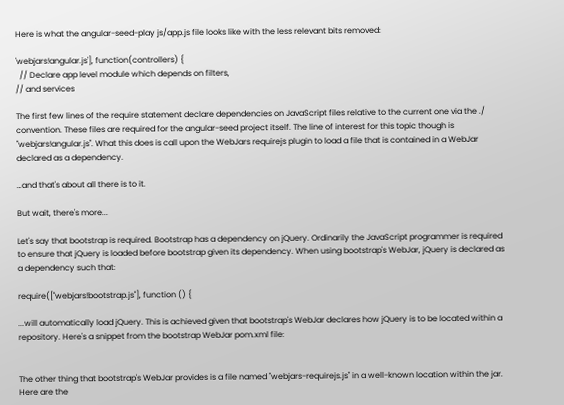Here is what the angular-seed-play js/app.js file looks like with the less relevant bits removed:

'webjars!angular.js'], function(controllers) {
  // Declare app level module which depends on filters,
// and services

The first few lines of the require statement declare dependencies on JavaScript files relative to the current one via the ./ convention. These files are required for the angular-seed project itself. The line of interest for this topic though is "webjars!angular.js". What this does is call upon the WebJars requirejs plugin to load a file that is contained in a WebJar declared as a dependency.

…and that's about all there is to it.

But wait, there's more...

Let's say that bootstrap is required. Bootstrap has a dependency on jQuery. Ordinarily the JavaScript programmer is required to ensure that jQuery is loaded before bootstrap given its dependency. When using bootstrap's WebJar, jQuery is declared as a dependency such that:

require(["webjars!bootstrap.js"], function () {

...will automatically load jQuery. This is achieved given that bootstrap's WebJar declares how jQuery is to be located within a repository. Here's a snippet from the bootstrap WebJar pom.xml file:


The other thing that bootstrap's WebJar provides is a file named "webjars-requirejs.js" in a well-known location within the jar. Here are the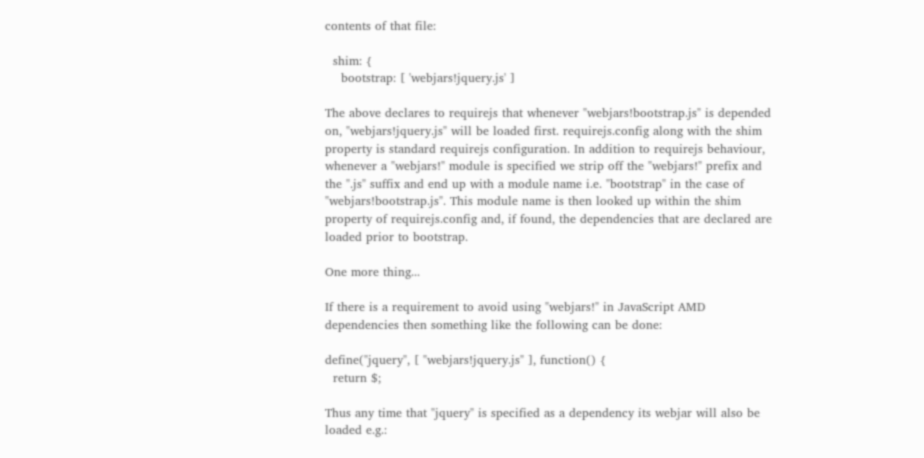contents of that file:

  shim: {
    bootstrap: [ 'webjars!jquery.js' ]

The above declares to requirejs that whenever "webjars!bootstrap.js" is depended on, "webjars!jquery.js" will be loaded first. requirejs.config along with the shim property is standard requirejs configuration. In addition to requirejs behaviour, whenever a "webjars!" module is specified we strip off the "webjars!" prefix and the ".js" suffix and end up with a module name i.e. "bootstrap" in the case of "webjars!bootstrap.js". This module name is then looked up within the shim property of requirejs.config and, if found, the dependencies that are declared are loaded prior to bootstrap.

One more thing...

If there is a requirement to avoid using "webjars!" in JavaScript AMD dependencies then something like the following can be done:

define("jquery", [ "webjars!jquery.js" ], function() {
  return $;

Thus any time that "jquery" is specified as a dependency its webjar will also be loaded e.g.: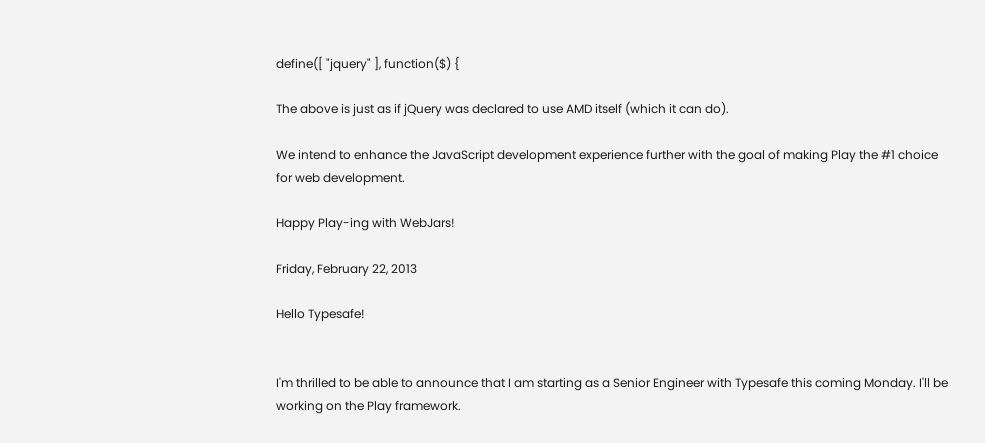define([ "jquery" ], function($) {

The above is just as if jQuery was declared to use AMD itself (which it can do).

We intend to enhance the JavaScript development experience further with the goal of making Play the #1 choice for web development.

Happy Play-ing with WebJars!

Friday, February 22, 2013

Hello Typesafe!


I'm thrilled to be able to announce that I am starting as a Senior Engineer with Typesafe this coming Monday. I'll be working on the Play framework.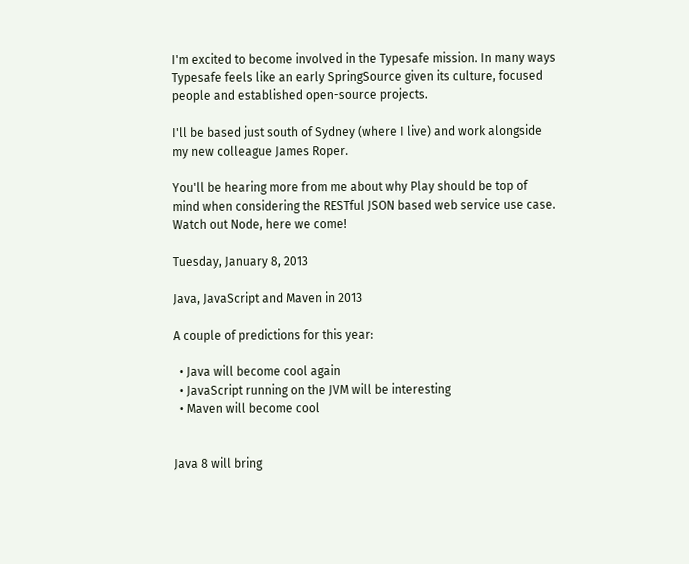I'm excited to become involved in the Typesafe mission. In many ways Typesafe feels like an early SpringSource given its culture, focused people and established open-source projects.

I'll be based just south of Sydney (where I live) and work alongside my new colleague James Roper.

You'll be hearing more from me about why Play should be top of mind when considering the RESTful JSON based web service use case. Watch out Node, here we come!

Tuesday, January 8, 2013

Java, JavaScript and Maven in 2013

A couple of predictions for this year:

  • Java will become cool again
  • JavaScript running on the JVM will be interesting
  • Maven will become cool


Java 8 will bring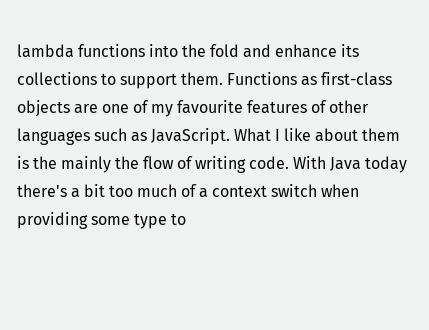lambda functions into the fold and enhance its collections to support them. Functions as first-class objects are one of my favourite features of other languages such as JavaScript. What I like about them is the mainly the flow of writing code. With Java today there's a bit too much of a context switch when providing some type to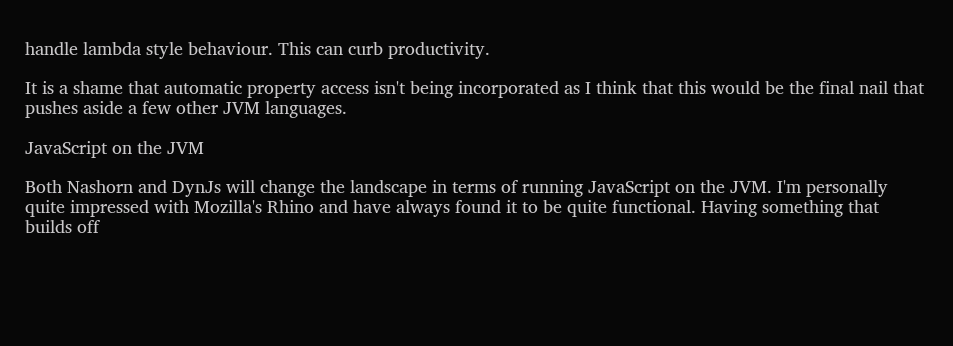handle lambda style behaviour. This can curb productivity.

It is a shame that automatic property access isn't being incorporated as I think that this would be the final nail that pushes aside a few other JVM languages.

JavaScript on the JVM

Both Nashorn and DynJs will change the landscape in terms of running JavaScript on the JVM. I'm personally quite impressed with Mozilla's Rhino and have always found it to be quite functional. Having something that builds off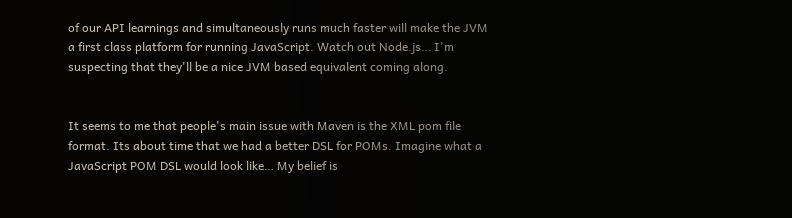of our API learnings and simultaneously runs much faster will make the JVM a first class platform for running JavaScript. Watch out Node.js… I'm suspecting that they'll be a nice JVM based equivalent coming along.


It seems to me that people's main issue with Maven is the XML pom file format. Its about time that we had a better DSL for POMs. Imagine what a JavaScript POM DSL would look like… My belief is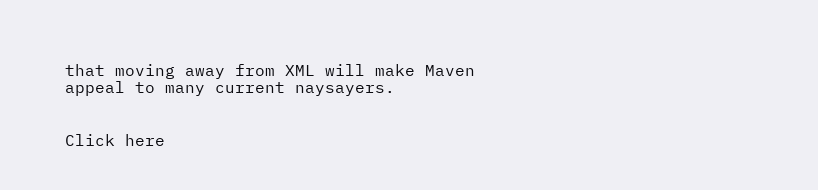that moving away from XML will make Maven appeal to many current naysayers.


Click here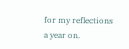for my reflections a year on.